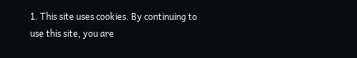1. This site uses cookies. By continuing to use this site, you are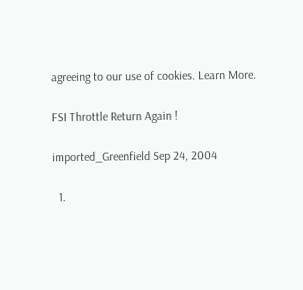agreeing to our use of cookies. Learn More.

FSI Throttle Return Again !

imported_Greenfield Sep 24, 2004

  1.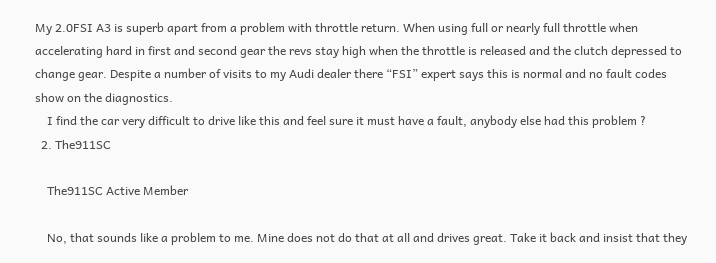My 2.0FSI A3 is superb apart from a problem with throttle return. When using full or nearly full throttle when accelerating hard in first and second gear the revs stay high when the throttle is released and the clutch depressed to change gear. Despite a number of visits to my Audi dealer there “FSI” expert says this is normal and no fault codes show on the diagnostics.
    I find the car very difficult to drive like this and feel sure it must have a fault, anybody else had this problem ?
  2. The911SC

    The911SC Active Member

    No, that sounds like a problem to me. Mine does not do that at all and drives great. Take it back and insist that they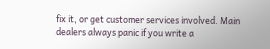fix it, or get customer services involved. Main dealers always panic if you write a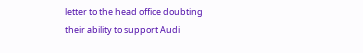letter to the head office doubting their ability to support Audi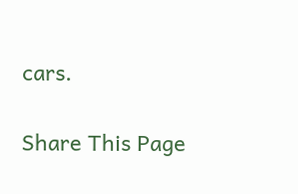cars.

Share This Page